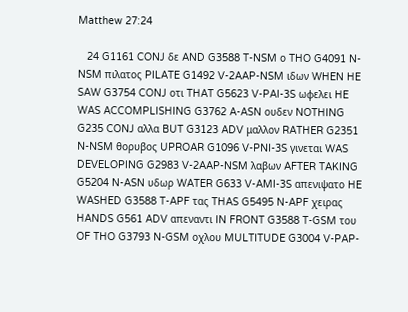Matthew 27:24

   24 G1161 CONJ δε AND G3588 T-NSM ο THO G4091 N-NSM πιλατος PILATE G1492 V-2AAP-NSM ιδων WHEN HE SAW G3754 CONJ οτι THAT G5623 V-PAI-3S ωφελει HE WAS ACCOMPLISHING G3762 A-ASN ουδεν NOTHING G235 CONJ αλλα BUT G3123 ADV μαλλον RATHER G2351 N-NSM θορυβος UPROAR G1096 V-PNI-3S γινεται WAS DEVELOPING G2983 V-2AAP-NSM λαβων AFTER TAKING G5204 N-ASN υδωρ WATER G633 V-AMI-3S απενιψατο HE WASHED G3588 T-APF τας THAS G5495 N-APF χειρας HANDS G561 ADV απεναντι IN FRONT G3588 T-GSM του OF THO G3793 N-GSM οχλου MULTITUDE G3004 V-PAP-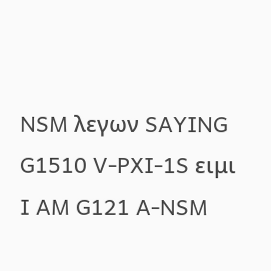NSM λεγων SAYING G1510 V-PXI-1S ειμι I AM G121 A-NSM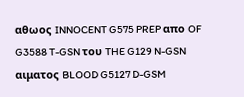αθωος INNOCENT G575 PREP απο OF G3588 T-GSN του THE G129 N-GSN αιματος BLOOD G5127 D-GSM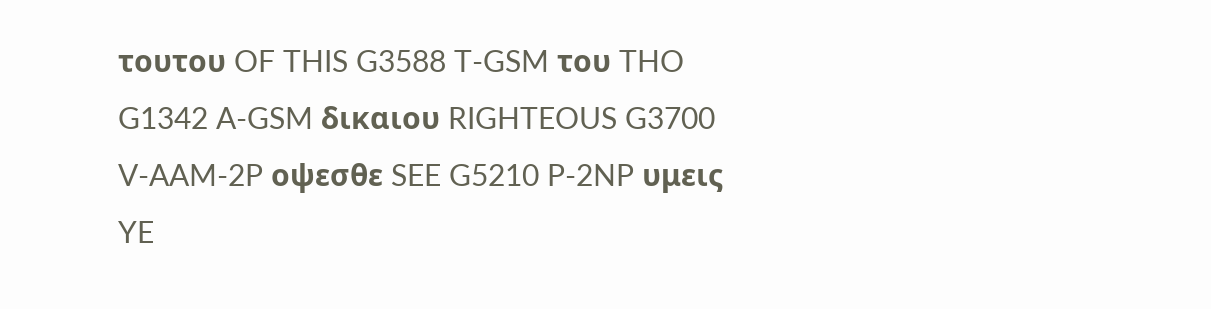τουτου OF THIS G3588 T-GSM του THO G1342 A-GSM δικαιου RIGHTEOUS G3700 V-AAM-2P οψεσθε SEE G5210 P-2NP υμεις YE